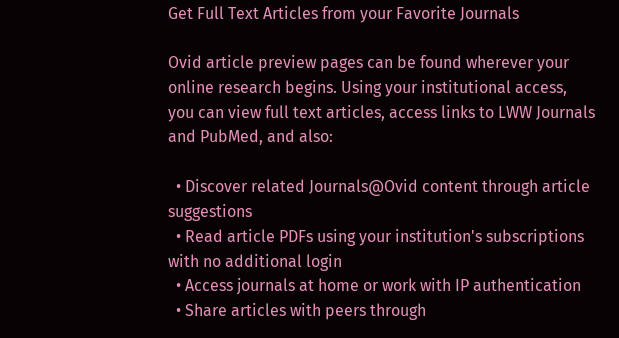Get Full Text Articles from your Favorite Journals

Ovid article preview pages can be found wherever your online research begins. Using your institutional access, you can view full text articles, access links to LWW Journals and PubMed, and also:

  • Discover related Journals@Ovid content through article suggestions
  • Read article PDFs using your institution's subscriptions with no additional login
  • Access journals at home or work with IP authentication
  • Share articles with peers through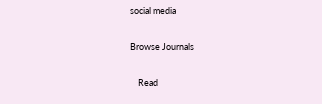social media

Browse Journals

    Read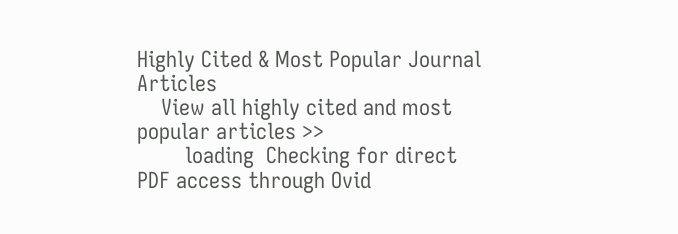Highly Cited & Most Popular Journal Articles
    View all highly cited and most popular articles >>
        loading  Checking for direct PDF access through Ovid